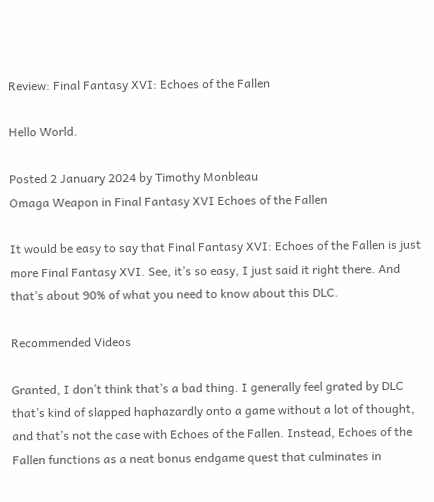Review: Final Fantasy XVI: Echoes of the Fallen

Hello World.

Posted 2 January 2024 by Timothy Monbleau
Omaga Weapon in Final Fantasy XVI Echoes of the Fallen

It would be easy to say that Final Fantasy XVI: Echoes of the Fallen is just more Final Fantasy XVI. See, it’s so easy, I just said it right there. And that’s about 90% of what you need to know about this DLC.

Recommended Videos

Granted, I don’t think that’s a bad thing. I generally feel grated by DLC that’s kind of slapped haphazardly onto a game without a lot of thought, and that’s not the case with Echoes of the Fallen. Instead, Echoes of the Fallen functions as a neat bonus endgame quest that culminates in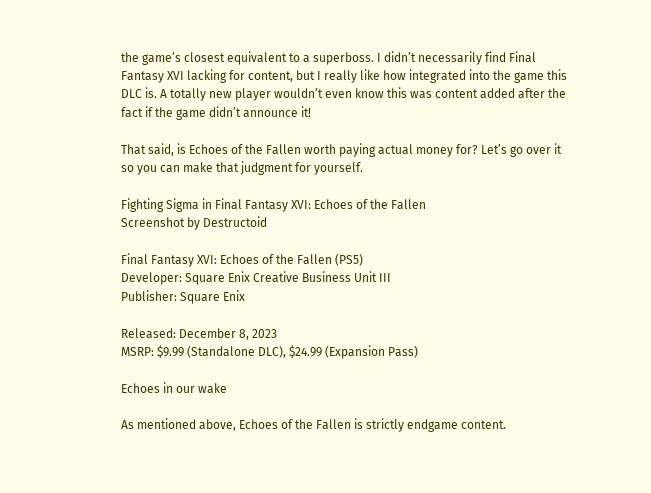the game’s closest equivalent to a superboss. I didn’t necessarily find Final Fantasy XVI lacking for content, but I really like how integrated into the game this DLC is. A totally new player wouldn’t even know this was content added after the fact if the game didn’t announce it!

That said, is Echoes of the Fallen worth paying actual money for? Let’s go over it so you can make that judgment for yourself.

Fighting Sigma in Final Fantasy XVI: Echoes of the Fallen
Screenshot by Destructoid

Final Fantasy XVI: Echoes of the Fallen (PS5)
Developer: Square Enix Creative Business Unit III
Publisher: Square Enix

Released: December 8, 2023
MSRP: $9.99 (Standalone DLC), $24.99 (Expansion Pass)

Echoes in our wake

As mentioned above, Echoes of the Fallen is strictly endgame content.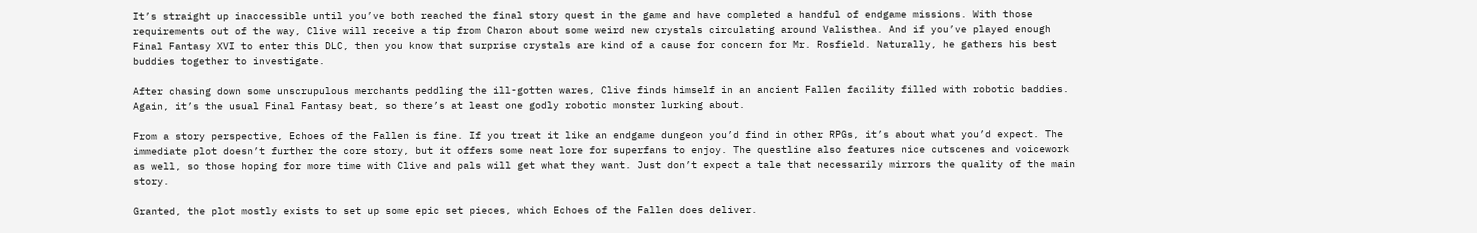It’s straight up inaccessible until you’ve both reached the final story quest in the game and have completed a handful of endgame missions. With those requirements out of the way, Clive will receive a tip from Charon about some weird new crystals circulating around Valisthea. And if you’ve played enough Final Fantasy XVI to enter this DLC, then you know that surprise crystals are kind of a cause for concern for Mr. Rosfield. Naturally, he gathers his best buddies together to investigate.

After chasing down some unscrupulous merchants peddling the ill-gotten wares, Clive finds himself in an ancient Fallen facility filled with robotic baddies. Again, it’s the usual Final Fantasy beat, so there’s at least one godly robotic monster lurking about.

From a story perspective, Echoes of the Fallen is fine. If you treat it like an endgame dungeon you’d find in other RPGs, it’s about what you’d expect. The immediate plot doesn’t further the core story, but it offers some neat lore for superfans to enjoy. The questline also features nice cutscenes and voicework as well, so those hoping for more time with Clive and pals will get what they want. Just don’t expect a tale that necessarily mirrors the quality of the main story.

Granted, the plot mostly exists to set up some epic set pieces, which Echoes of the Fallen does deliver.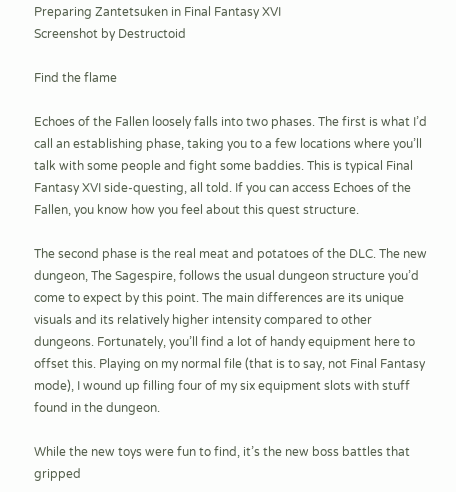Preparing Zantetsuken in Final Fantasy XVI
Screenshot by Destructoid

Find the flame

Echoes of the Fallen loosely falls into two phases. The first is what I’d call an establishing phase, taking you to a few locations where you’ll talk with some people and fight some baddies. This is typical Final Fantasy XVI side-questing, all told. If you can access Echoes of the Fallen, you know how you feel about this quest structure.

The second phase is the real meat and potatoes of the DLC. The new dungeon, The Sagespire, follows the usual dungeon structure you’d come to expect by this point. The main differences are its unique visuals and its relatively higher intensity compared to other dungeons. Fortunately, you’ll find a lot of handy equipment here to offset this. Playing on my normal file (that is to say, not Final Fantasy mode), I wound up filling four of my six equipment slots with stuff found in the dungeon.

While the new toys were fun to find, it’s the new boss battles that gripped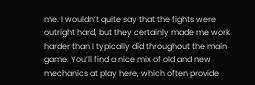me. I wouldn’t quite say that the fights were outright hard, but they certainly made me work harder than I typically did throughout the main game. You’ll find a nice mix of old and new mechanics at play here, which often provide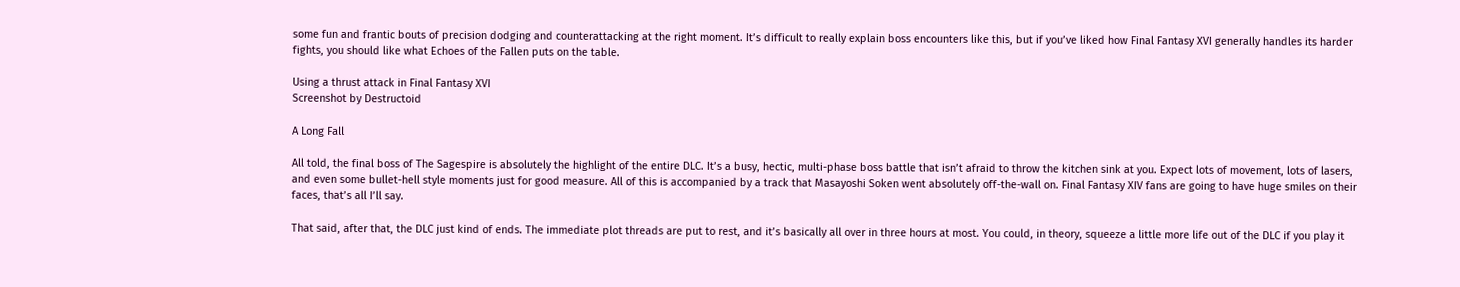some fun and frantic bouts of precision dodging and counterattacking at the right moment. It’s difficult to really explain boss encounters like this, but if you’ve liked how Final Fantasy XVI generally handles its harder fights, you should like what Echoes of the Fallen puts on the table.

Using a thrust attack in Final Fantasy XVI
Screenshot by Destructoid

A Long Fall

All told, the final boss of The Sagespire is absolutely the highlight of the entire DLC. It’s a busy, hectic, multi-phase boss battle that isn’t afraid to throw the kitchen sink at you. Expect lots of movement, lots of lasers, and even some bullet-hell style moments just for good measure. All of this is accompanied by a track that Masayoshi Soken went absolutely off-the-wall on. Final Fantasy XIV fans are going to have huge smiles on their faces, that’s all I’ll say.

That said, after that, the DLC just kind of ends. The immediate plot threads are put to rest, and it’s basically all over in three hours at most. You could, in theory, squeeze a little more life out of the DLC if you play it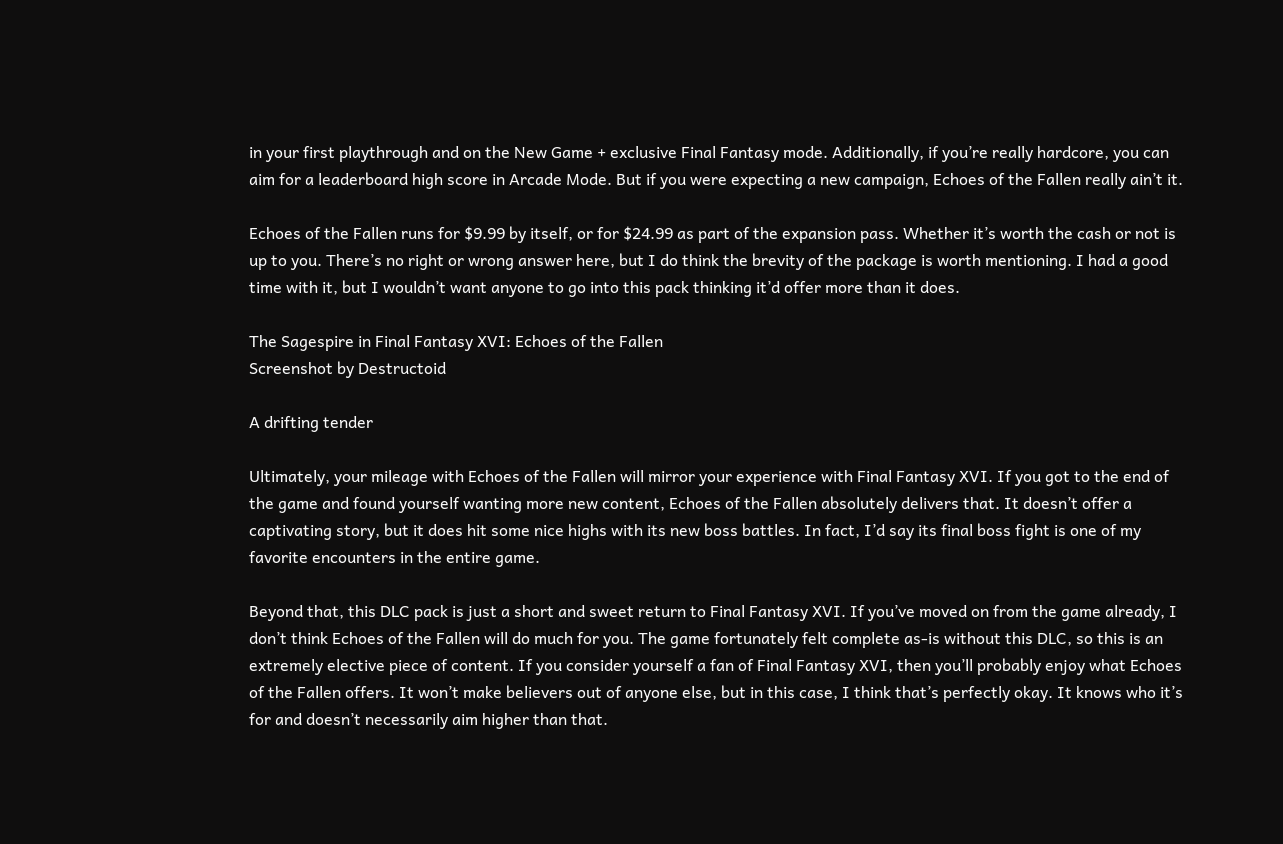in your first playthrough and on the New Game + exclusive Final Fantasy mode. Additionally, if you’re really hardcore, you can aim for a leaderboard high score in Arcade Mode. But if you were expecting a new campaign, Echoes of the Fallen really ain’t it.

Echoes of the Fallen runs for $9.99 by itself, or for $24.99 as part of the expansion pass. Whether it’s worth the cash or not is up to you. There’s no right or wrong answer here, but I do think the brevity of the package is worth mentioning. I had a good time with it, but I wouldn’t want anyone to go into this pack thinking it’d offer more than it does.

The Sagespire in Final Fantasy XVI: Echoes of the Fallen
Screenshot by Destructoid

A drifting tender

Ultimately, your mileage with Echoes of the Fallen will mirror your experience with Final Fantasy XVI. If you got to the end of the game and found yourself wanting more new content, Echoes of the Fallen absolutely delivers that. It doesn’t offer a captivating story, but it does hit some nice highs with its new boss battles. In fact, I’d say its final boss fight is one of my favorite encounters in the entire game.

Beyond that, this DLC pack is just a short and sweet return to Final Fantasy XVI. If you’ve moved on from the game already, I don’t think Echoes of the Fallen will do much for you. The game fortunately felt complete as-is without this DLC, so this is an extremely elective piece of content. If you consider yourself a fan of Final Fantasy XVI, then you’ll probably enjoy what Echoes of the Fallen offers. It won’t make believers out of anyone else, but in this case, I think that’s perfectly okay. It knows who it’s for and doesn’t necessarily aim higher than that.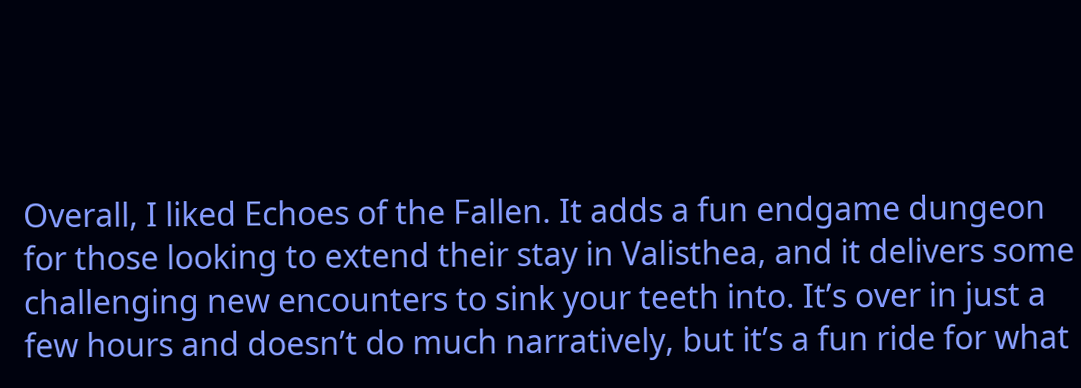Overall, I liked Echoes of the Fallen. It adds a fun endgame dungeon for those looking to extend their stay in Valisthea, and it delivers some challenging new encounters to sink your teeth into. It’s over in just a few hours and doesn’t do much narratively, but it’s a fun ride for what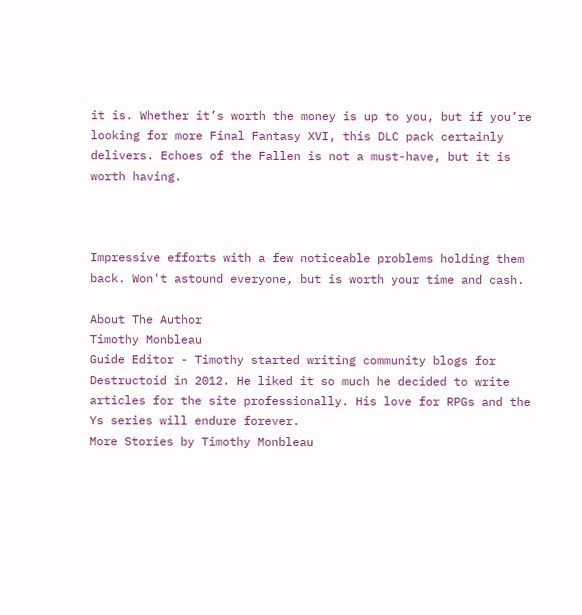it is. Whether it’s worth the money is up to you, but if you’re looking for more Final Fantasy XVI, this DLC pack certainly delivers. Echoes of the Fallen is not a must-have, but it is worth having.



Impressive efforts with a few noticeable problems holding them back. Won't astound everyone, but is worth your time and cash.

About The Author
Timothy Monbleau
Guide Editor - Timothy started writing community blogs for Destructoid in 2012. He liked it so much he decided to write articles for the site professionally. His love for RPGs and the Ys series will endure forever.
More Stories by Timothy Monbleau